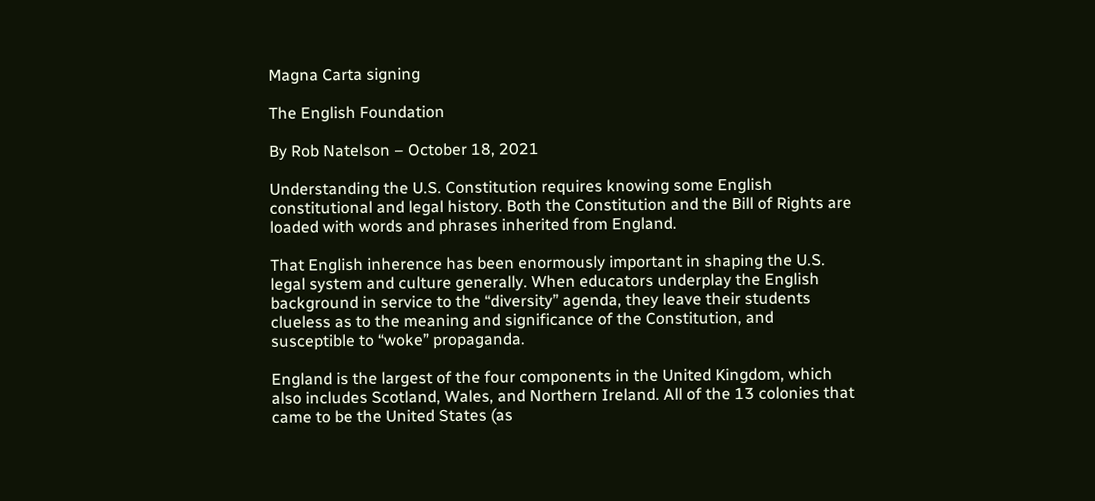Magna Carta signing

The English Foundation

By Rob Natelson – October 18, 2021

Understanding the U.S. Constitution requires knowing some English constitutional and legal history. Both the Constitution and the Bill of Rights are loaded with words and phrases inherited from England.

That English inherence has been enormously important in shaping the U.S. legal system and culture generally. When educators underplay the English background in service to the “diversity” agenda, they leave their students clueless as to the meaning and significance of the Constitution, and susceptible to “woke” propaganda.

England is the largest of the four components in the United Kingdom, which also includes Scotland, Wales, and Northern Ireland. All of the 13 colonies that came to be the United States (as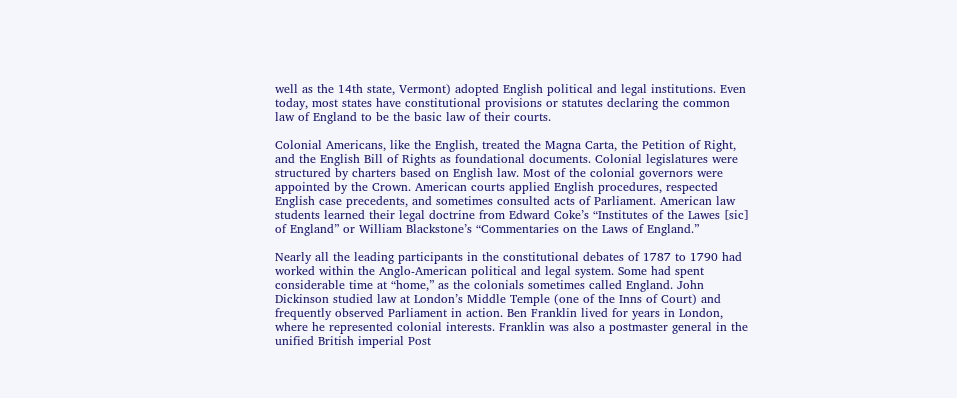well as the 14th state, Vermont) adopted English political and legal institutions. Even today, most states have constitutional provisions or statutes declaring the common law of England to be the basic law of their courts.

Colonial Americans, like the English, treated the Magna Carta, the Petition of Right, and the English Bill of Rights as foundational documents. Colonial legislatures were structured by charters based on English law. Most of the colonial governors were appointed by the Crown. American courts applied English procedures, respected English case precedents, and sometimes consulted acts of Parliament. American law students learned their legal doctrine from Edward Coke’s “Institutes of the Lawes [sic] of England” or William Blackstone’s “Commentaries on the Laws of England.”

Nearly all the leading participants in the constitutional debates of 1787 to 1790 had worked within the Anglo-American political and legal system. Some had spent considerable time at “home,” as the colonials sometimes called England. John Dickinson studied law at London’s Middle Temple (one of the Inns of Court) and frequently observed Parliament in action. Ben Franklin lived for years in London, where he represented colonial interests. Franklin was also a postmaster general in the unified British imperial Post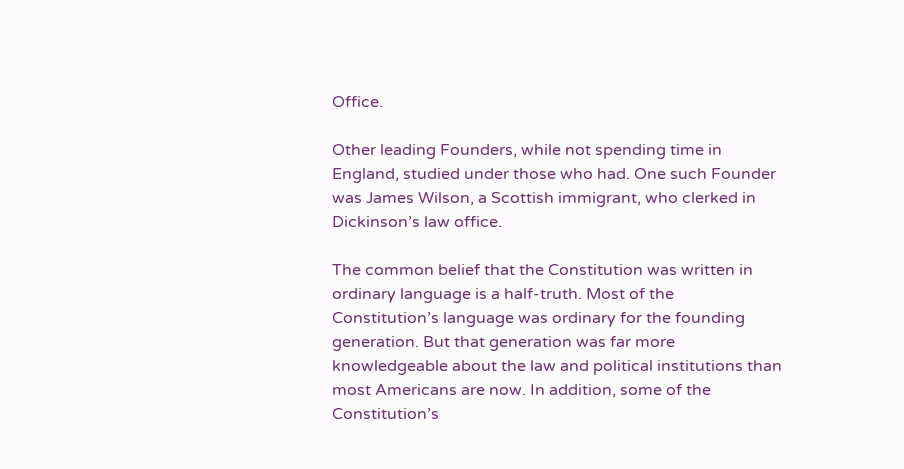Office.

Other leading Founders, while not spending time in England, studied under those who had. One such Founder was James Wilson, a Scottish immigrant, who clerked in Dickinson’s law office.

The common belief that the Constitution was written in ordinary language is a half-truth. Most of the Constitution’s language was ordinary for the founding generation. But that generation was far more knowledgeable about the law and political institutions than most Americans are now. In addition, some of the Constitution’s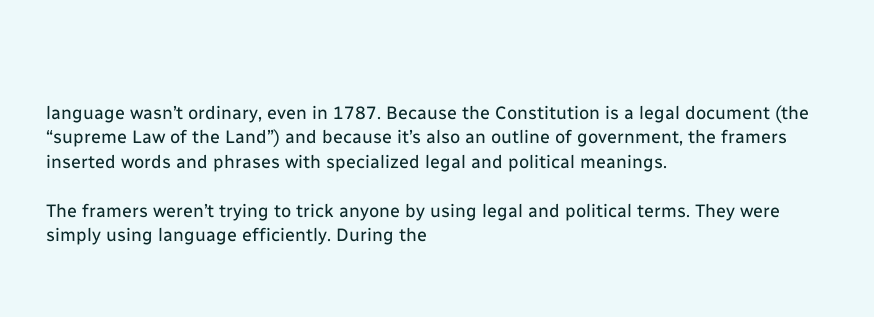language wasn’t ordinary, even in 1787. Because the Constitution is a legal document (the “supreme Law of the Land”) and because it’s also an outline of government, the framers inserted words and phrases with specialized legal and political meanings.

The framers weren’t trying to trick anyone by using legal and political terms. They were simply using language efficiently. During the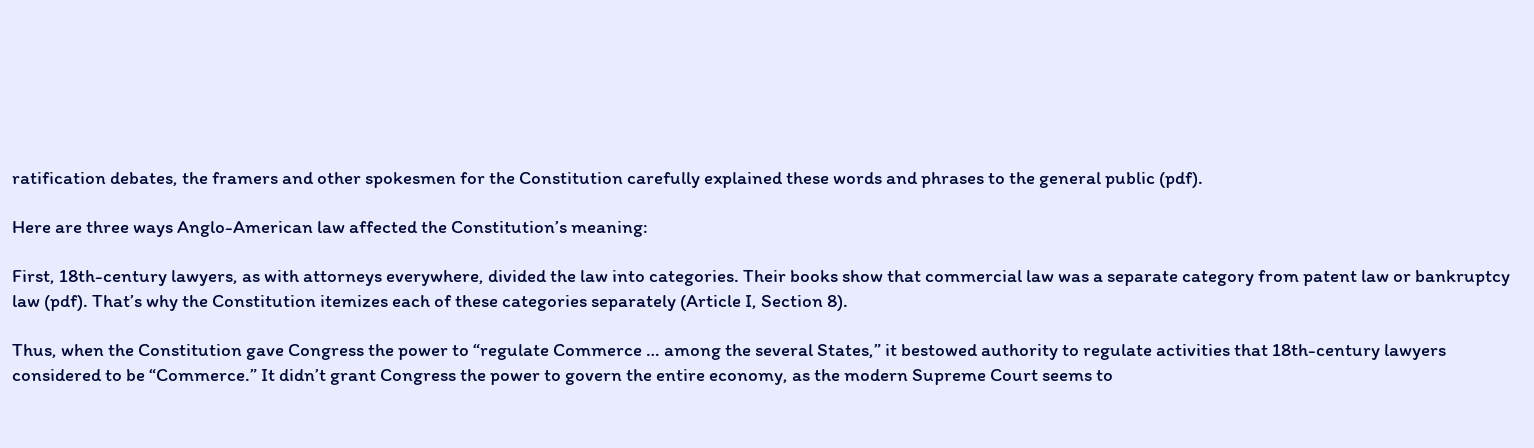ratification debates, the framers and other spokesmen for the Constitution carefully explained these words and phrases to the general public (pdf).

Here are three ways Anglo-American law affected the Constitution’s meaning:

First, 18th-century lawyers, as with attorneys everywhere, divided the law into categories. Their books show that commercial law was a separate category from patent law or bankruptcy law (pdf). That’s why the Constitution itemizes each of these categories separately (Article I, Section 8).

Thus, when the Constitution gave Congress the power to “regulate Commerce … among the several States,” it bestowed authority to regulate activities that 18th-century lawyers considered to be “Commerce.” It didn’t grant Congress the power to govern the entire economy, as the modern Supreme Court seems to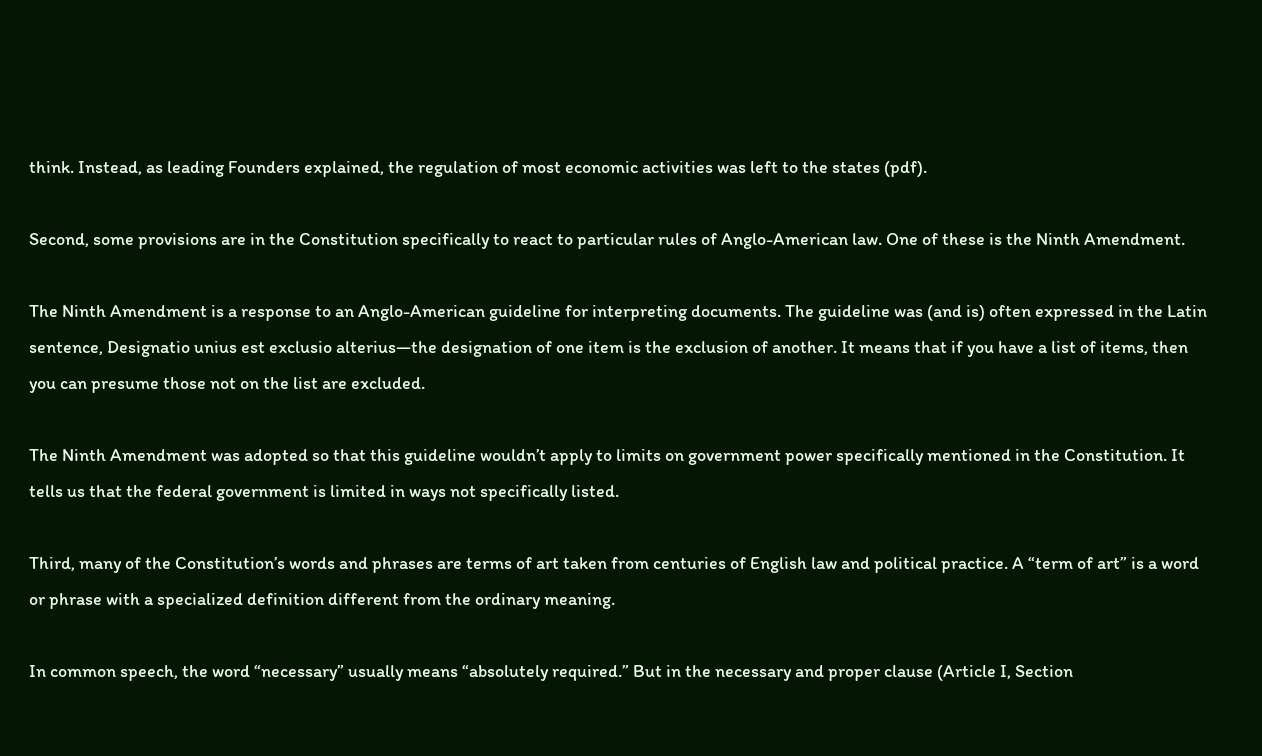think. Instead, as leading Founders explained, the regulation of most economic activities was left to the states (pdf).

Second, some provisions are in the Constitution specifically to react to particular rules of Anglo-American law. One of these is the Ninth Amendment.

The Ninth Amendment is a response to an Anglo-American guideline for interpreting documents. The guideline was (and is) often expressed in the Latin sentence, Designatio unius est exclusio alterius—the designation of one item is the exclusion of another. It means that if you have a list of items, then you can presume those not on the list are excluded.

The Ninth Amendment was adopted so that this guideline wouldn’t apply to limits on government power specifically mentioned in the Constitution. It tells us that the federal government is limited in ways not specifically listed.

Third, many of the Constitution’s words and phrases are terms of art taken from centuries of English law and political practice. A “term of art” is a word or phrase with a specialized definition different from the ordinary meaning.

In common speech, the word “necessary” usually means “absolutely required.” But in the necessary and proper clause (Article I, Section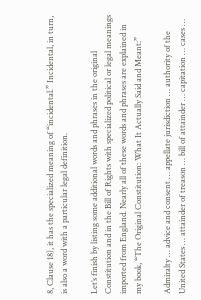8, Clause 18), it has the specialized meaning of “incidental.” Incidental, in turn, is also a word with a particular legal definition.

Let’s finish by listing some additional words and phrases in the original Constitution and in the Bill of Rights with specialized political or legal meanings imported from England. Nearly all of these words and phrases are explained in my book, “The Original Constitution: What It Actually Said and Meant:”

Admiralty … advice and consent … appellate jurisdiction … authority of the United States … attainder of treason … bill of attainder … capitation … cases …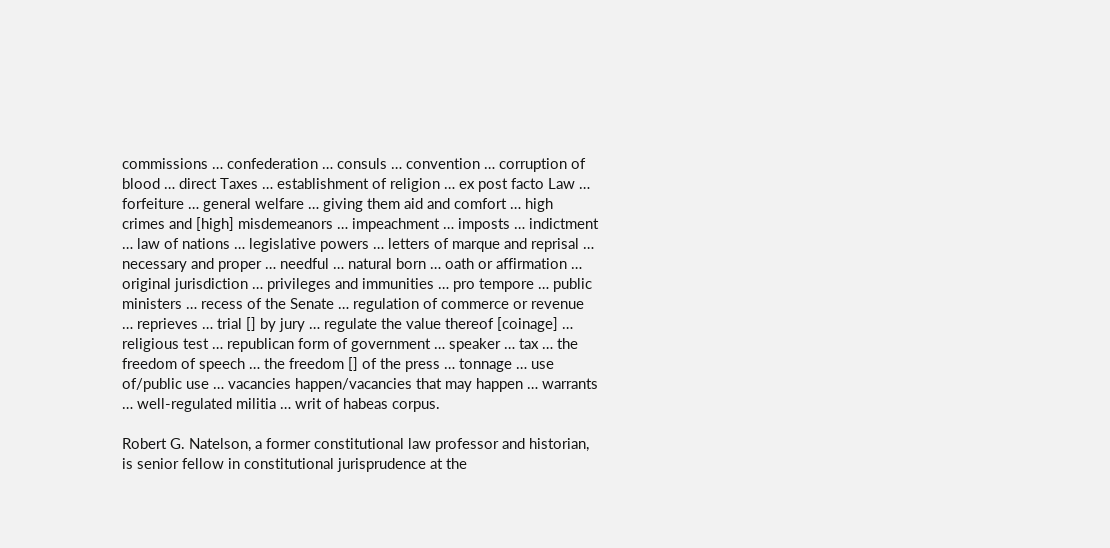commissions … confederation … consuls … convention … corruption of blood … direct Taxes … establishment of religion … ex post facto Law … forfeiture … general welfare … giving them aid and comfort … high crimes and [high] misdemeanors … impeachment … imposts … indictment … law of nations … legislative powers … letters of marque and reprisal … necessary and proper … needful … natural born … oath or affirmation … original jurisdiction … privileges and immunities … pro tempore … public ministers … recess of the Senate … regulation of commerce or revenue … reprieves … trial [] by jury … regulate the value thereof [coinage] … religious test … republican form of government … speaker … tax … the freedom of speech … the freedom [] of the press … tonnage … use of/public use … vacancies happen/vacancies that may happen … warrants … well-regulated militia … writ of habeas corpus.

Robert G. Natelson, a former constitutional law professor and historian, is senior fellow in constitutional jurisprudence at the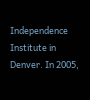Independence Institute in Denver. In 2005,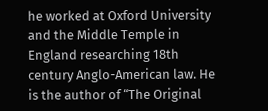he worked at Oxford University and the Middle Temple in England researching 18th century Anglo-American law. He is the author of “The Original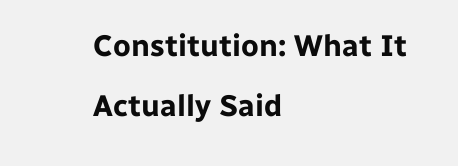Constitution: What It Actually Said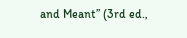and Meant” (3rd ed.,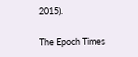2015).

The Epoch Times